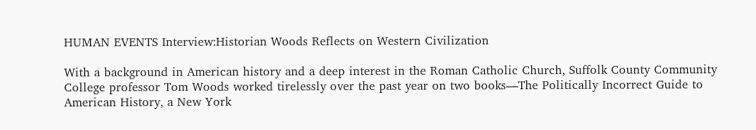HUMAN EVENTS Interview:Historian Woods Reflects on Western Civilization

With a background in American history and a deep interest in the Roman Catholic Church, Suffolk County Community College professor Tom Woods worked tirelessly over the past year on two books—The Politically Incorrect Guide to American History, a New York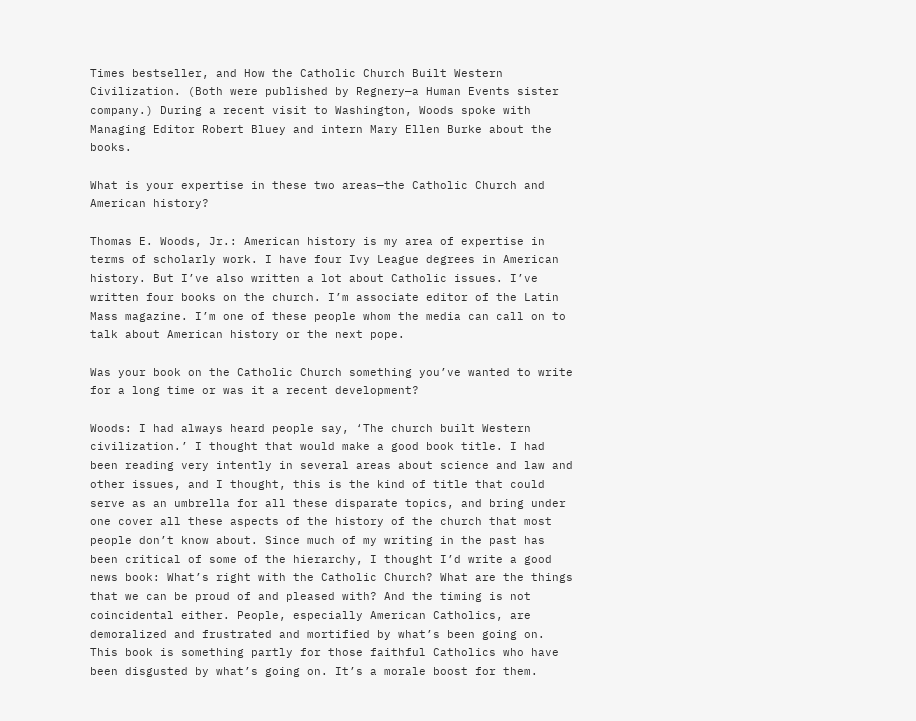Times bestseller, and How the Catholic Church Built Western Civilization. (Both were published by Regnery—a Human Events sister company.) During a recent visit to Washington, Woods spoke with Managing Editor Robert Bluey and intern Mary Ellen Burke about the books.

What is your expertise in these two areas—the Catholic Church and American history?

Thomas E. Woods, Jr.: American history is my area of expertise in terms of scholarly work. I have four Ivy League degrees in American history. But I’ve also written a lot about Catholic issues. I’ve written four books on the church. I’m associate editor of the Latin Mass magazine. I’m one of these people whom the media can call on to talk about American history or the next pope.

Was your book on the Catholic Church something you’ve wanted to write for a long time or was it a recent development?

Woods: I had always heard people say, ‘The church built Western civilization.’ I thought that would make a good book title. I had been reading very intently in several areas about science and law and other issues, and I thought, this is the kind of title that could serve as an umbrella for all these disparate topics, and bring under one cover all these aspects of the history of the church that most people don’t know about. Since much of my writing in the past has been critical of some of the hierarchy, I thought I’d write a good news book: What’s right with the Catholic Church? What are the things that we can be proud of and pleased with? And the timing is not coincidental either. People, especially American Catholics, are demoralized and frustrated and mortified by what’s been going on. This book is something partly for those faithful Catholics who have been disgusted by what’s going on. It’s a morale boost for them.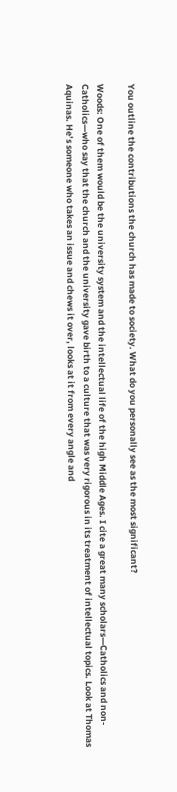You outline the contributions the church has made to society. What do you personally see as the most significant?

Woods: One of them would be the university system and the intellectual life of the high Middle Ages. I cite a great many scholars—Catholics and non-Catholics—who say that the church and the university gave birth to a culture that was very rigorous in its treatment of intellectual topics. Look at Thomas Aquinas. He’s someone who takes an issue and chews it over, looks at it from every angle and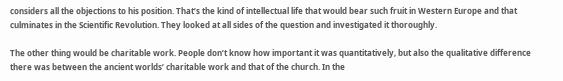considers all the objections to his position. That’s the kind of intellectual life that would bear such fruit in Western Europe and that culminates in the Scientific Revolution. They looked at all sides of the question and investigated it thoroughly.

The other thing would be charitable work. People don’t know how important it was quantitatively, but also the qualitative difference there was between the ancient worlds’ charitable work and that of the church. In the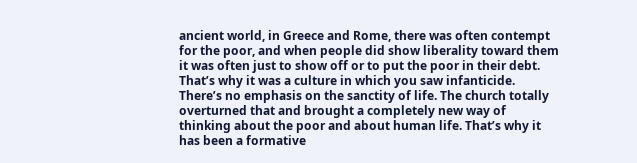ancient world, in Greece and Rome, there was often contempt for the poor, and when people did show liberality toward them it was often just to show off or to put the poor in their debt. That’s why it was a culture in which you saw infanticide. There’s no emphasis on the sanctity of life. The church totally overturned that and brought a completely new way of thinking about the poor and about human life. That’s why it has been a formative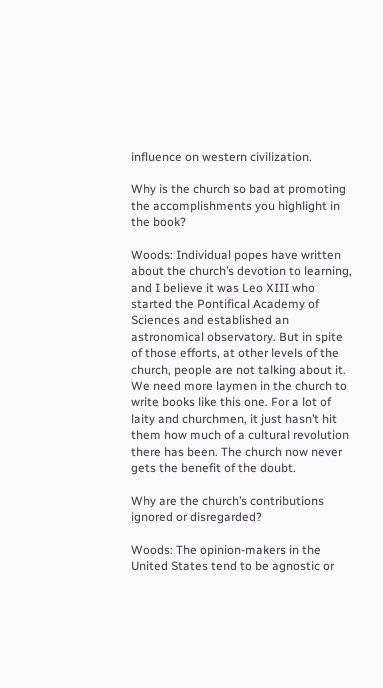influence on western civilization.

Why is the church so bad at promoting the accomplishments you highlight in the book?

Woods: Individual popes have written about the church’s devotion to learning, and I believe it was Leo XIII who started the Pontifical Academy of Sciences and established an astronomical observatory. But in spite of those efforts, at other levels of the church, people are not talking about it. We need more laymen in the church to write books like this one. For a lot of laity and churchmen, it just hasn’t hit them how much of a cultural revolution there has been. The church now never gets the benefit of the doubt.

Why are the church’s contributions ignored or disregarded?

Woods: The opinion-makers in the United States tend to be agnostic or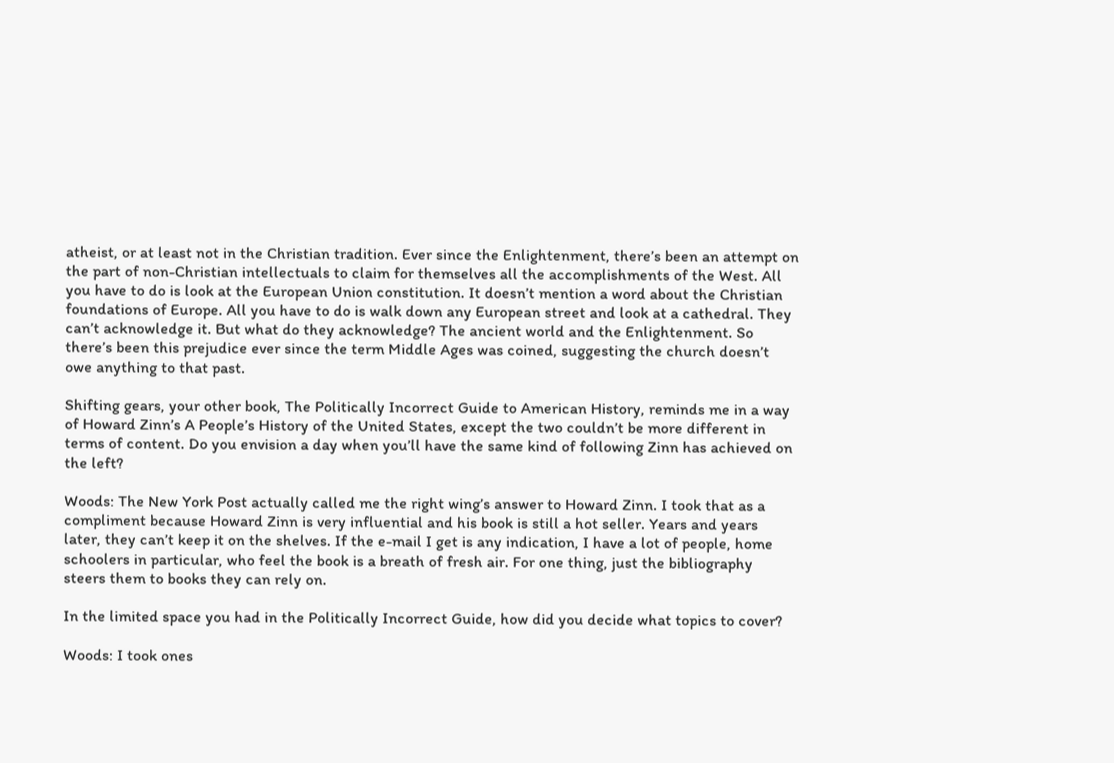atheist, or at least not in the Christian tradition. Ever since the Enlightenment, there’s been an attempt on the part of non-Christian intellectuals to claim for themselves all the accomplishments of the West. All you have to do is look at the European Union constitution. It doesn’t mention a word about the Christian foundations of Europe. All you have to do is walk down any European street and look at a cathedral. They can’t acknowledge it. But what do they acknowledge? The ancient world and the Enlightenment. So there’s been this prejudice ever since the term Middle Ages was coined, suggesting the church doesn’t owe anything to that past.

Shifting gears, your other book, The Politically Incorrect Guide to American History, reminds me in a way of Howard Zinn’s A People’s History of the United States, except the two couldn’t be more different in terms of content. Do you envision a day when you’ll have the same kind of following Zinn has achieved on the left?

Woods: The New York Post actually called me the right wing’s answer to Howard Zinn. I took that as a compliment because Howard Zinn is very influential and his book is still a hot seller. Years and years later, they can’t keep it on the shelves. If the e-mail I get is any indication, I have a lot of people, home schoolers in particular, who feel the book is a breath of fresh air. For one thing, just the bibliography steers them to books they can rely on.

In the limited space you had in the Politically Incorrect Guide, how did you decide what topics to cover?

Woods: I took ones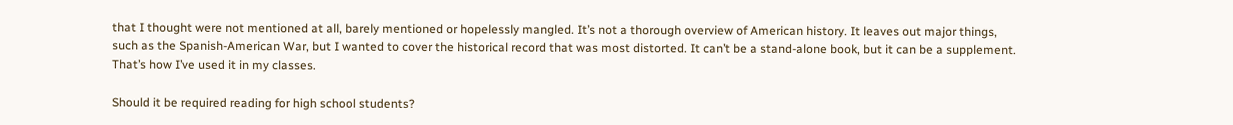that I thought were not mentioned at all, barely mentioned or hopelessly mangled. It’s not a thorough overview of American history. It leaves out major things, such as the Spanish-American War, but I wanted to cover the historical record that was most distorted. It can’t be a stand-alone book, but it can be a supplement. That’s how I’ve used it in my classes.

Should it be required reading for high school students?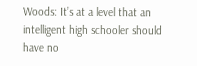Woods: It’s at a level that an intelligent high schooler should have no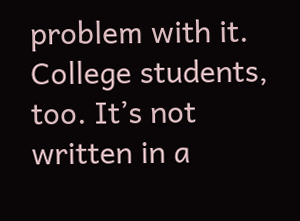problem with it. College students, too. It’s not written in a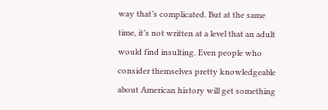way that’s complicated. But at the same time, it’s not written at a level that an adult would find insulting. Even people who consider themselves pretty knowledgeable about American history will get something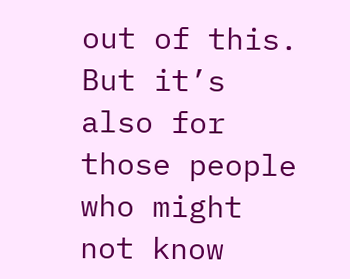out of this. But it’s also for those people who might not know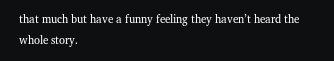that much but have a funny feeling they haven’t heard the whole story.